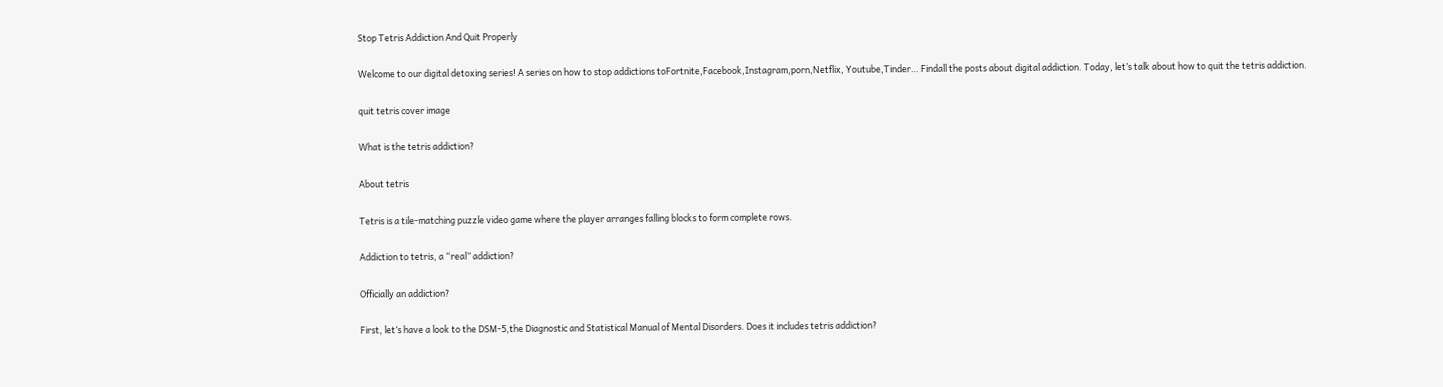Stop Tetris Addiction And Quit Properly

Welcome to our digital detoxing series! A series on how to stop addictions toFortnite,Facebook,Instagram,porn,Netflix, Youtube,Tinder… Findall the posts about digital addiction. Today, let’s talk about how to quit the tetris addiction.

quit tetris cover image

What is the tetris addiction?

About tetris

Tetris is a tile-matching puzzle video game where the player arranges falling blocks to form complete rows.

Addiction to tetris, a “real” addiction?

Officially an addiction?

First, let’s have a look to the DSM-5,the Diagnostic and Statistical Manual of Mental Disorders. Does it includes tetris addiction?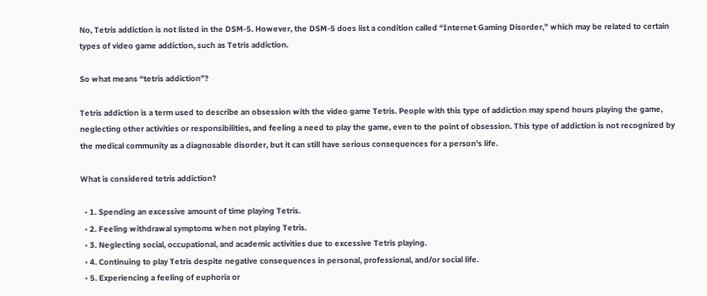No, Tetris addiction is not listed in the DSM-5. However, the DSM-5 does list a condition called “Internet Gaming Disorder,” which may be related to certain types of video game addiction, such as Tetris addiction.

So what means “tetris addiction”?

Tetris addiction is a term used to describe an obsession with the video game Tetris. People with this type of addiction may spend hours playing the game, neglecting other activities or responsibilities, and feeling a need to play the game, even to the point of obsession. This type of addiction is not recognized by the medical community as a diagnosable disorder, but it can still have serious consequences for a person’s life.

What is considered tetris addiction?

  • 1. Spending an excessive amount of time playing Tetris.
  • 2. Feeling withdrawal symptoms when not playing Tetris.
  • 3. Neglecting social, occupational, and academic activities due to excessive Tetris playing.
  • 4. Continuing to play Tetris despite negative consequences in personal, professional, and/or social life.
  • 5. Experiencing a feeling of euphoria or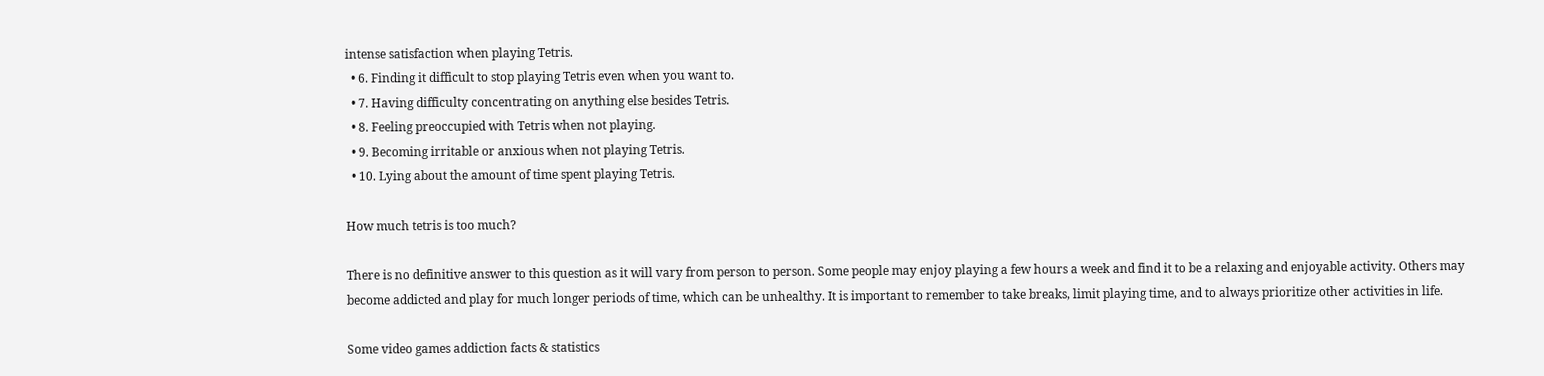intense satisfaction when playing Tetris.
  • 6. Finding it difficult to stop playing Tetris even when you want to.
  • 7. Having difficulty concentrating on anything else besides Tetris.
  • 8. Feeling preoccupied with Tetris when not playing.
  • 9. Becoming irritable or anxious when not playing Tetris.
  • 10. Lying about the amount of time spent playing Tetris.

How much tetris is too much?

There is no definitive answer to this question as it will vary from person to person. Some people may enjoy playing a few hours a week and find it to be a relaxing and enjoyable activity. Others may become addicted and play for much longer periods of time, which can be unhealthy. It is important to remember to take breaks, limit playing time, and to always prioritize other activities in life.

Some video games addiction facts & statistics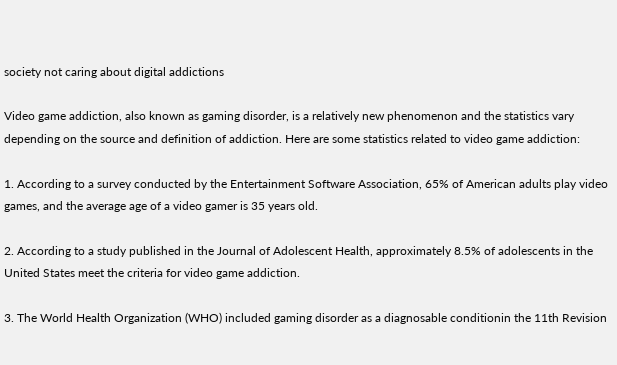society not caring about digital addictions

Video game addiction, also known as gaming disorder, is a relatively new phenomenon and the statistics vary depending on the source and definition of addiction. Here are some statistics related to video game addiction:

1. According to a survey conducted by the Entertainment Software Association, 65% of American adults play video games, and the average age of a video gamer is 35 years old.

2. According to a study published in the Journal of Adolescent Health, approximately 8.5% of adolescents in the United States meet the criteria for video game addiction.

3. The World Health Organization (WHO) included gaming disorder as a diagnosable conditionin the 11th Revision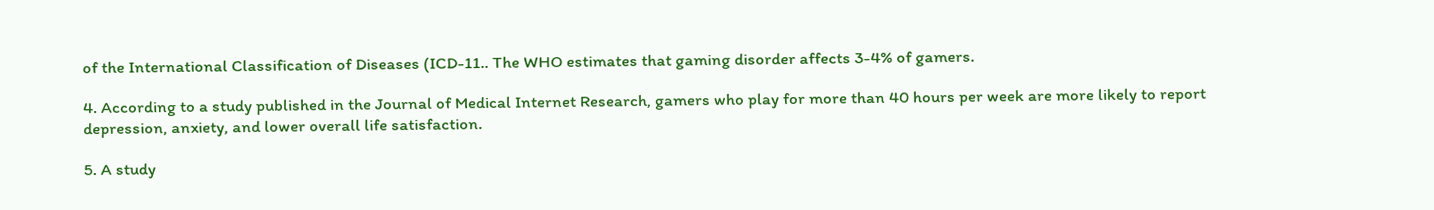of the International Classification of Diseases (ICD-11.. The WHO estimates that gaming disorder affects 3-4% of gamers.

4. According to a study published in the Journal of Medical Internet Research, gamers who play for more than 40 hours per week are more likely to report depression, anxiety, and lower overall life satisfaction.

5. A study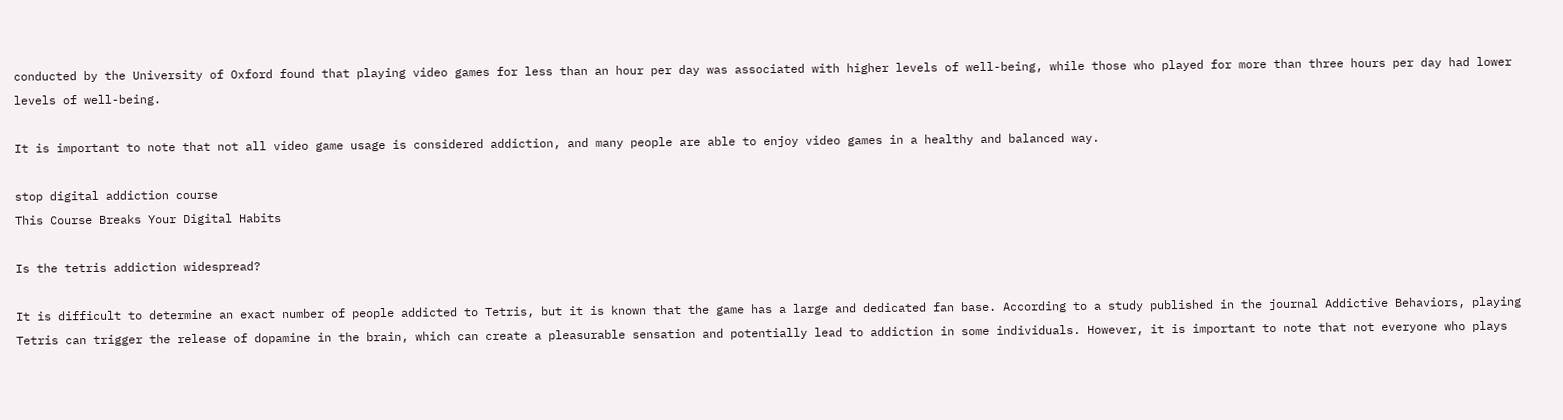conducted by the University of Oxford found that playing video games for less than an hour per day was associated with higher levels of well-being, while those who played for more than three hours per day had lower levels of well-being.

It is important to note that not all video game usage is considered addiction, and many people are able to enjoy video games in a healthy and balanced way.

stop digital addiction course
This Course Breaks Your Digital Habits

Is the tetris addiction widespread?

It is difficult to determine an exact number of people addicted to Tetris, but it is known that the game has a large and dedicated fan base. According to a study published in the journal Addictive Behaviors, playing Tetris can trigger the release of dopamine in the brain, which can create a pleasurable sensation and potentially lead to addiction in some individuals. However, it is important to note that not everyone who plays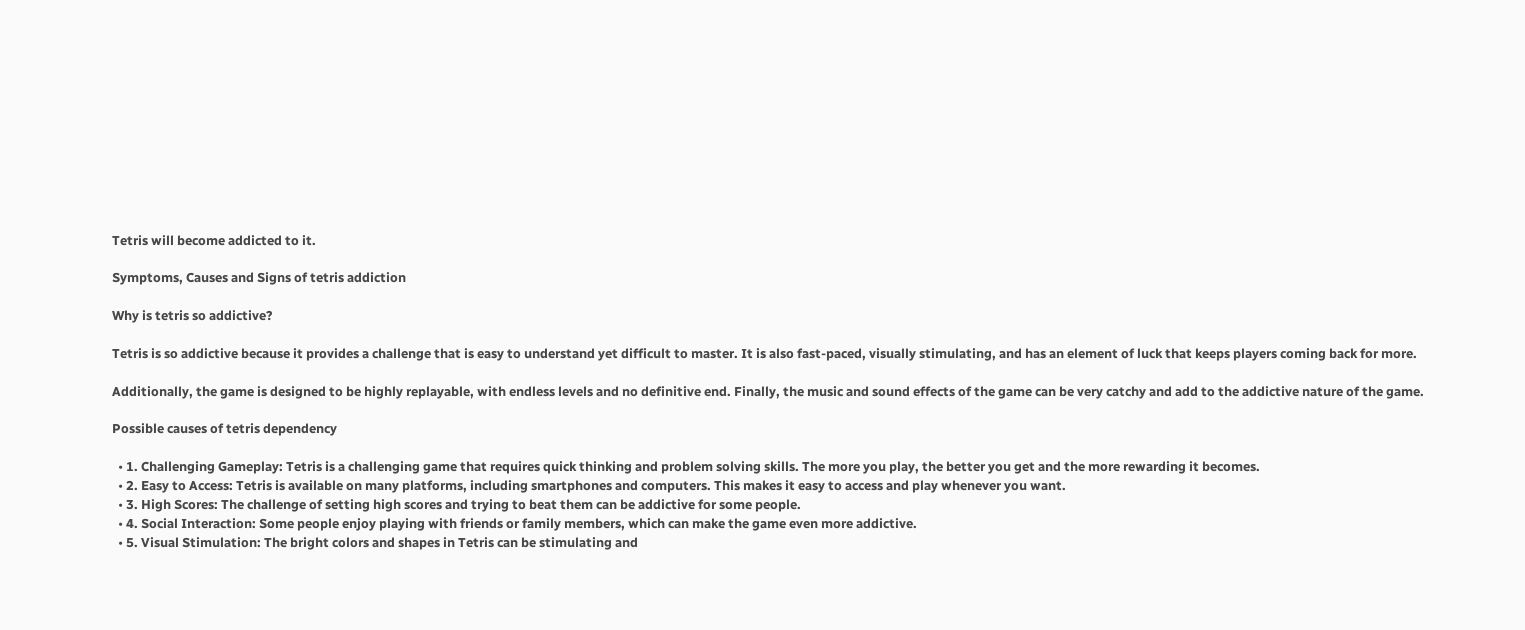Tetris will become addicted to it.

Symptoms, Causes and Signs of tetris addiction

Why is tetris so addictive?

Tetris is so addictive because it provides a challenge that is easy to understand yet difficult to master. It is also fast-paced, visually stimulating, and has an element of luck that keeps players coming back for more.

Additionally, the game is designed to be highly replayable, with endless levels and no definitive end. Finally, the music and sound effects of the game can be very catchy and add to the addictive nature of the game.

Possible causes of tetris dependency

  • 1. Challenging Gameplay: Tetris is a challenging game that requires quick thinking and problem solving skills. The more you play, the better you get and the more rewarding it becomes.
  • 2. Easy to Access: Tetris is available on many platforms, including smartphones and computers. This makes it easy to access and play whenever you want.
  • 3. High Scores: The challenge of setting high scores and trying to beat them can be addictive for some people.
  • 4. Social Interaction: Some people enjoy playing with friends or family members, which can make the game even more addictive.
  • 5. Visual Stimulation: The bright colors and shapes in Tetris can be stimulating and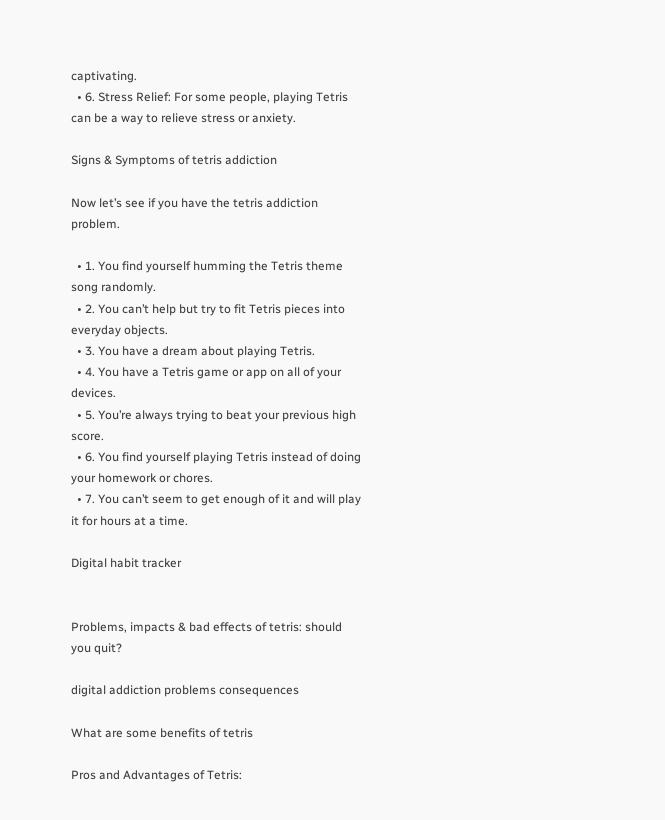captivating.
  • 6. Stress Relief: For some people, playing Tetris can be a way to relieve stress or anxiety.

Signs & Symptoms of tetris addiction

Now let’s see if you have the tetris addiction problem.

  • 1. You find yourself humming the Tetris theme song randomly.
  • 2. You can’t help but try to fit Tetris pieces into everyday objects.
  • 3. You have a dream about playing Tetris.
  • 4. You have a Tetris game or app on all of your devices.
  • 5. You’re always trying to beat your previous high score.
  • 6. You find yourself playing Tetris instead of doing your homework or chores.
  • 7. You can’t seem to get enough of it and will play it for hours at a time.

Digital habit tracker


Problems, impacts & bad effects of tetris: should you quit?

digital addiction problems consequences

What are some benefits of tetris

Pros and Advantages of Tetris: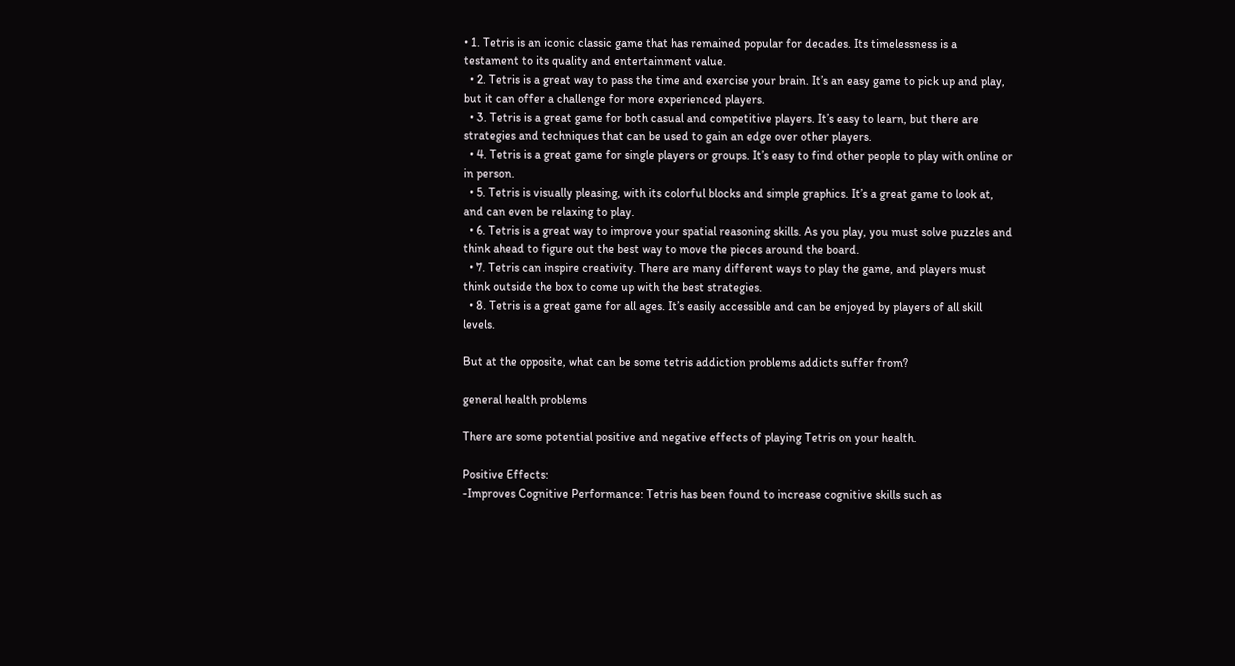• 1. Tetris is an iconic classic game that has remained popular for decades. Its timelessness is a testament to its quality and entertainment value.
  • 2. Tetris is a great way to pass the time and exercise your brain. It’s an easy game to pick up and play, but it can offer a challenge for more experienced players.
  • 3. Tetris is a great game for both casual and competitive players. It’s easy to learn, but there are strategies and techniques that can be used to gain an edge over other players.
  • 4. Tetris is a great game for single players or groups. It’s easy to find other people to play with online or in person.
  • 5. Tetris is visually pleasing, with its colorful blocks and simple graphics. It’s a great game to look at, and can even be relaxing to play.
  • 6. Tetris is a great way to improve your spatial reasoning skills. As you play, you must solve puzzles and think ahead to figure out the best way to move the pieces around the board.
  • 7. Tetris can inspire creativity. There are many different ways to play the game, and players must think outside the box to come up with the best strategies.
  • 8. Tetris is a great game for all ages. It’s easily accessible and can be enjoyed by players of all skill levels.

But at the opposite, what can be some tetris addiction problems addicts suffer from?

general health problems

There are some potential positive and negative effects of playing Tetris on your health.

Positive Effects:
-Improves Cognitive Performance: Tetris has been found to increase cognitive skills such as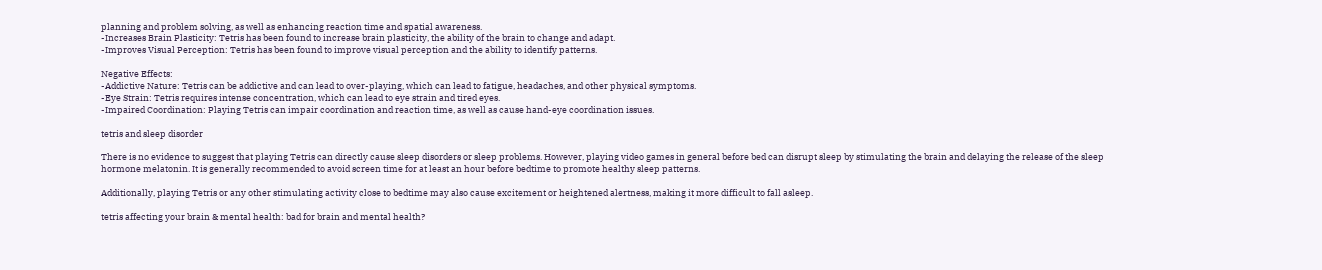planning and problem solving, as well as enhancing reaction time and spatial awareness.
-Increases Brain Plasticity: Tetris has been found to increase brain plasticity, the ability of the brain to change and adapt.
-Improves Visual Perception: Tetris has been found to improve visual perception and the ability to identify patterns.

Negative Effects:
-Addictive Nature: Tetris can be addictive and can lead to over-playing, which can lead to fatigue, headaches, and other physical symptoms.
-Eye Strain: Tetris requires intense concentration, which can lead to eye strain and tired eyes.
-Impaired Coordination: Playing Tetris can impair coordination and reaction time, as well as cause hand-eye coordination issues.

tetris and sleep disorder

There is no evidence to suggest that playing Tetris can directly cause sleep disorders or sleep problems. However, playing video games in general before bed can disrupt sleep by stimulating the brain and delaying the release of the sleep hormone melatonin. It is generally recommended to avoid screen time for at least an hour before bedtime to promote healthy sleep patterns.

Additionally, playing Tetris or any other stimulating activity close to bedtime may also cause excitement or heightened alertness, making it more difficult to fall asleep.

tetris affecting your brain & mental health: bad for brain and mental health?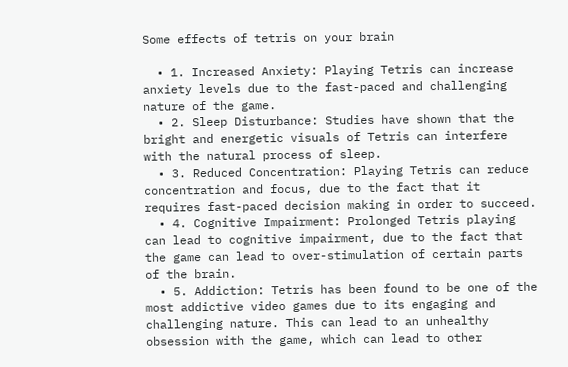Some effects of tetris on your brain

  • 1. Increased Anxiety: Playing Tetris can increase anxiety levels due to the fast-paced and challenging nature of the game.
  • 2. Sleep Disturbance: Studies have shown that the bright and energetic visuals of Tetris can interfere with the natural process of sleep.
  • 3. Reduced Concentration: Playing Tetris can reduce concentration and focus, due to the fact that it requires fast-paced decision making in order to succeed.
  • 4. Cognitive Impairment: Prolonged Tetris playing can lead to cognitive impairment, due to the fact that the game can lead to over-stimulation of certain parts of the brain.
  • 5. Addiction: Tetris has been found to be one of the most addictive video games due to its engaging and challenging nature. This can lead to an unhealthy obsession with the game, which can lead to other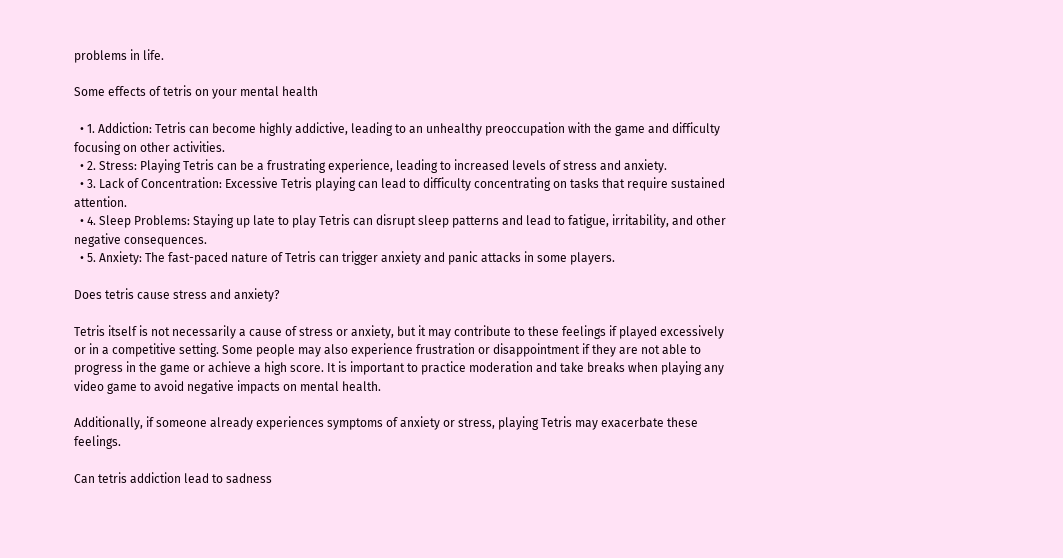problems in life.

Some effects of tetris on your mental health

  • 1. Addiction: Tetris can become highly addictive, leading to an unhealthy preoccupation with the game and difficulty focusing on other activities.
  • 2. Stress: Playing Tetris can be a frustrating experience, leading to increased levels of stress and anxiety.
  • 3. Lack of Concentration: Excessive Tetris playing can lead to difficulty concentrating on tasks that require sustained attention.
  • 4. Sleep Problems: Staying up late to play Tetris can disrupt sleep patterns and lead to fatigue, irritability, and other negative consequences.
  • 5. Anxiety: The fast-paced nature of Tetris can trigger anxiety and panic attacks in some players.

Does tetris cause stress and anxiety?

Tetris itself is not necessarily a cause of stress or anxiety, but it may contribute to these feelings if played excessively or in a competitive setting. Some people may also experience frustration or disappointment if they are not able to progress in the game or achieve a high score. It is important to practice moderation and take breaks when playing any video game to avoid negative impacts on mental health.

Additionally, if someone already experiences symptoms of anxiety or stress, playing Tetris may exacerbate these feelings.

Can tetris addiction lead to sadness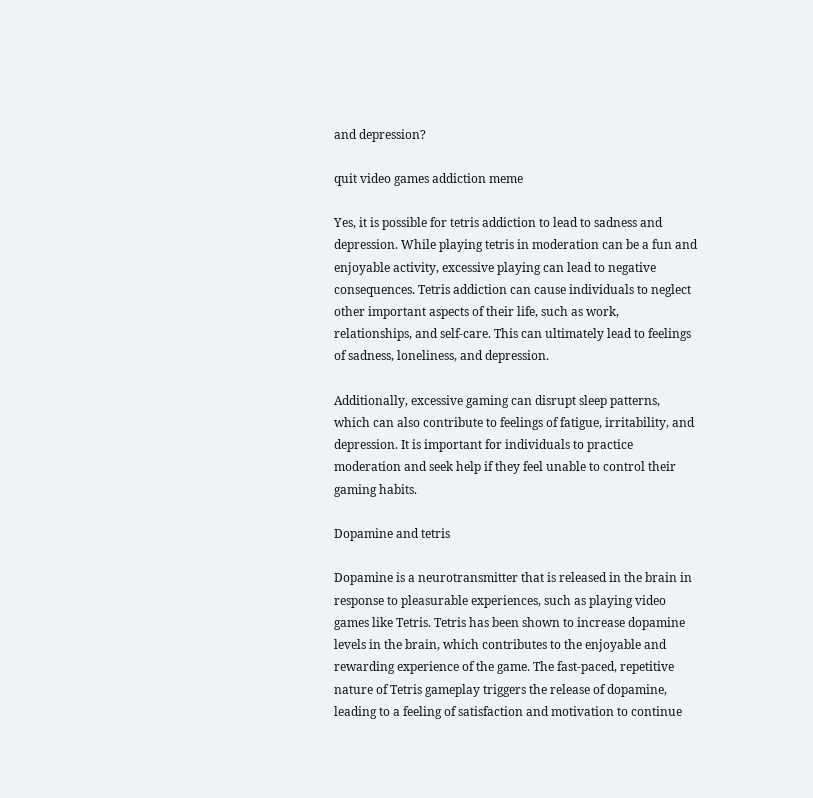and depression?

quit video games addiction meme

Yes, it is possible for tetris addiction to lead to sadness and depression. While playing tetris in moderation can be a fun and enjoyable activity, excessive playing can lead to negative consequences. Tetris addiction can cause individuals to neglect other important aspects of their life, such as work, relationships, and self-care. This can ultimately lead to feelings of sadness, loneliness, and depression.

Additionally, excessive gaming can disrupt sleep patterns, which can also contribute to feelings of fatigue, irritability, and depression. It is important for individuals to practice moderation and seek help if they feel unable to control their gaming habits.

Dopamine and tetris

Dopamine is a neurotransmitter that is released in the brain in response to pleasurable experiences, such as playing video games like Tetris. Tetris has been shown to increase dopamine levels in the brain, which contributes to the enjoyable and rewarding experience of the game. The fast-paced, repetitive nature of Tetris gameplay triggers the release of dopamine, leading to a feeling of satisfaction and motivation to continue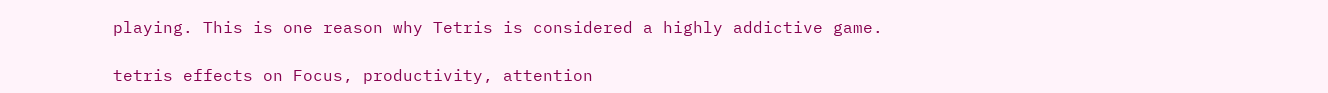playing. This is one reason why Tetris is considered a highly addictive game.

tetris effects on Focus, productivity, attention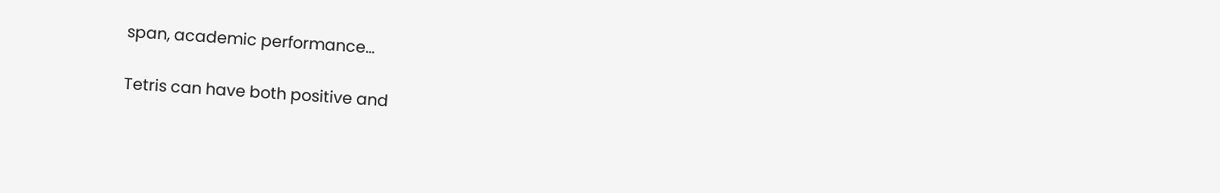span, academic performance…

Tetris can have both positive and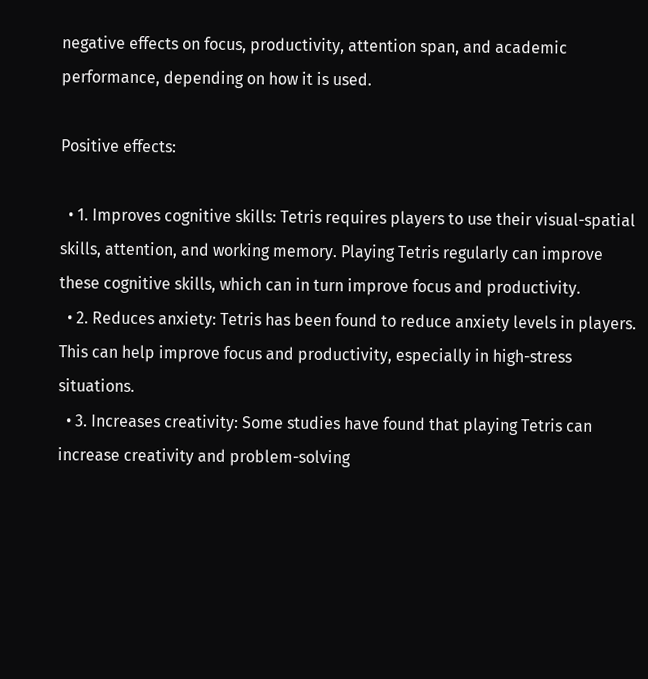negative effects on focus, productivity, attention span, and academic performance, depending on how it is used.

Positive effects:

  • 1. Improves cognitive skills: Tetris requires players to use their visual-spatial skills, attention, and working memory. Playing Tetris regularly can improve these cognitive skills, which can in turn improve focus and productivity.
  • 2. Reduces anxiety: Tetris has been found to reduce anxiety levels in players. This can help improve focus and productivity, especially in high-stress situations.
  • 3. Increases creativity: Some studies have found that playing Tetris can increase creativity and problem-solving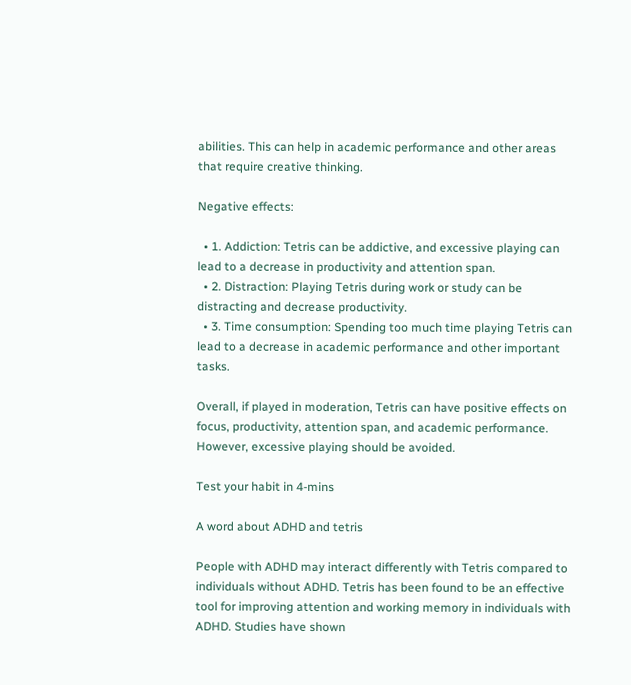abilities. This can help in academic performance and other areas that require creative thinking.

Negative effects:

  • 1. Addiction: Tetris can be addictive, and excessive playing can lead to a decrease in productivity and attention span.
  • 2. Distraction: Playing Tetris during work or study can be distracting and decrease productivity.
  • 3. Time consumption: Spending too much time playing Tetris can lead to a decrease in academic performance and other important tasks.

Overall, if played in moderation, Tetris can have positive effects on focus, productivity, attention span, and academic performance. However, excessive playing should be avoided.

Test your habit in 4-mins

A word about ADHD and tetris

People with ADHD may interact differently with Tetris compared to individuals without ADHD. Tetris has been found to be an effective tool for improving attention and working memory in individuals with ADHD. Studies have shown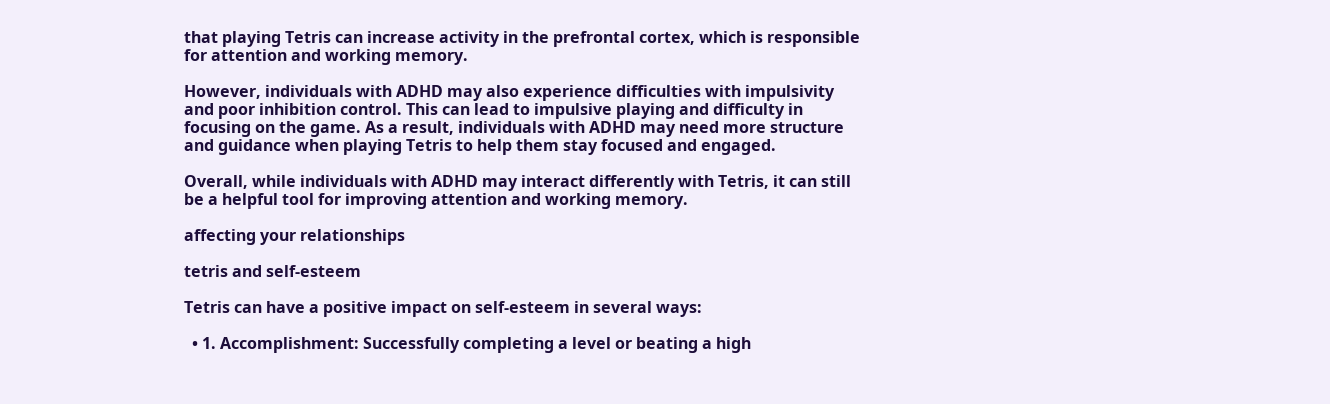that playing Tetris can increase activity in the prefrontal cortex, which is responsible for attention and working memory.

However, individuals with ADHD may also experience difficulties with impulsivity and poor inhibition control. This can lead to impulsive playing and difficulty in focusing on the game. As a result, individuals with ADHD may need more structure and guidance when playing Tetris to help them stay focused and engaged.

Overall, while individuals with ADHD may interact differently with Tetris, it can still be a helpful tool for improving attention and working memory.

affecting your relationships

tetris and self-esteem

Tetris can have a positive impact on self-esteem in several ways:

  • 1. Accomplishment: Successfully completing a level or beating a high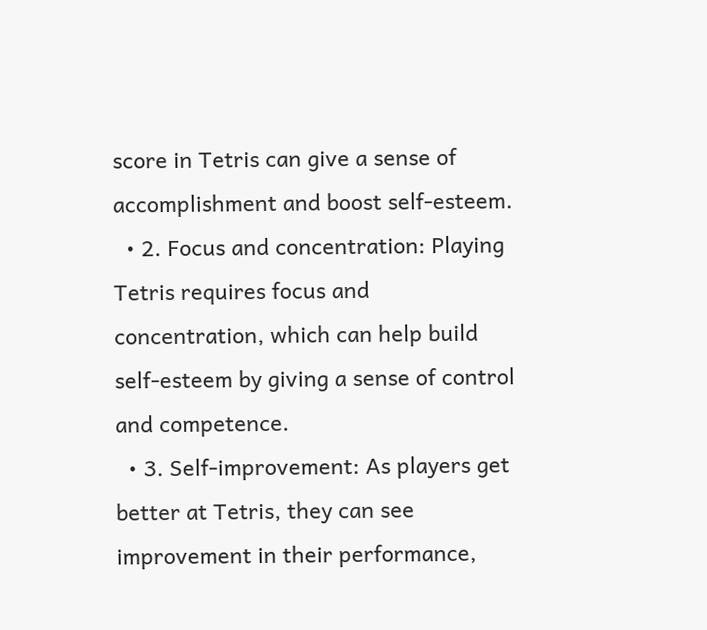score in Tetris can give a sense of accomplishment and boost self-esteem.
  • 2. Focus and concentration: Playing Tetris requires focus and concentration, which can help build self-esteem by giving a sense of control and competence.
  • 3. Self-improvement: As players get better at Tetris, they can see improvement in their performance,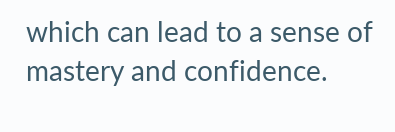which can lead to a sense of mastery and confidence.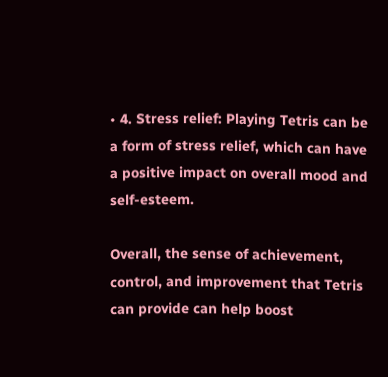• 4. Stress relief: Playing Tetris can be a form of stress relief, which can have a positive impact on overall mood and self-esteem.

Overall, the sense of achievement, control, and improvement that Tetris can provide can help boost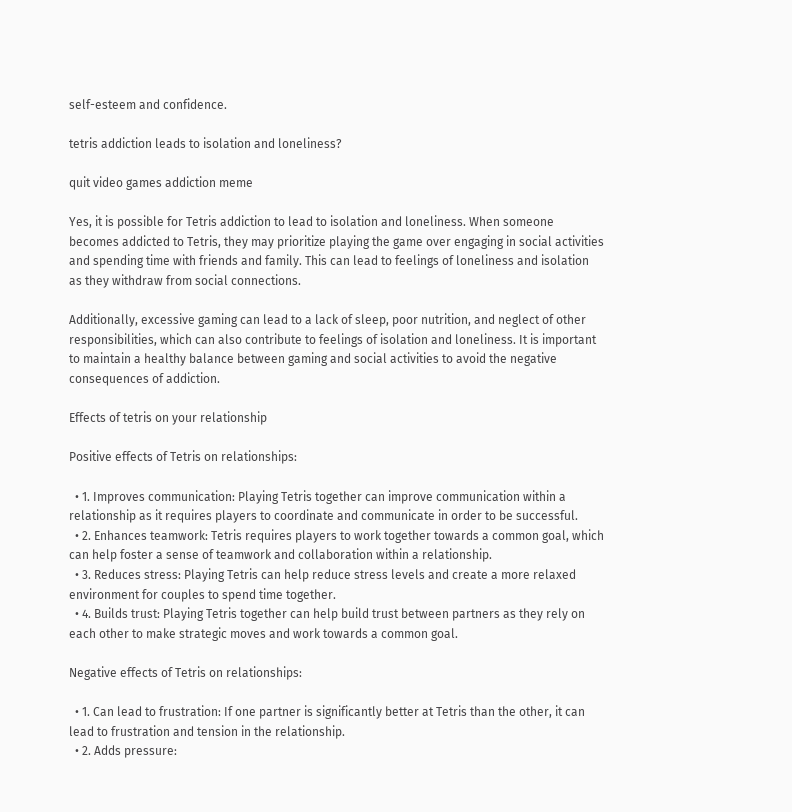self-esteem and confidence.

tetris addiction leads to isolation and loneliness?

quit video games addiction meme

Yes, it is possible for Tetris addiction to lead to isolation and loneliness. When someone becomes addicted to Tetris, they may prioritize playing the game over engaging in social activities and spending time with friends and family. This can lead to feelings of loneliness and isolation as they withdraw from social connections.

Additionally, excessive gaming can lead to a lack of sleep, poor nutrition, and neglect of other responsibilities, which can also contribute to feelings of isolation and loneliness. It is important to maintain a healthy balance between gaming and social activities to avoid the negative consequences of addiction.

Effects of tetris on your relationship

Positive effects of Tetris on relationships:

  • 1. Improves communication: Playing Tetris together can improve communication within a relationship as it requires players to coordinate and communicate in order to be successful.
  • 2. Enhances teamwork: Tetris requires players to work together towards a common goal, which can help foster a sense of teamwork and collaboration within a relationship.
  • 3. Reduces stress: Playing Tetris can help reduce stress levels and create a more relaxed environment for couples to spend time together.
  • 4. Builds trust: Playing Tetris together can help build trust between partners as they rely on each other to make strategic moves and work towards a common goal.

Negative effects of Tetris on relationships:

  • 1. Can lead to frustration: If one partner is significantly better at Tetris than the other, it can lead to frustration and tension in the relationship.
  • 2. Adds pressure: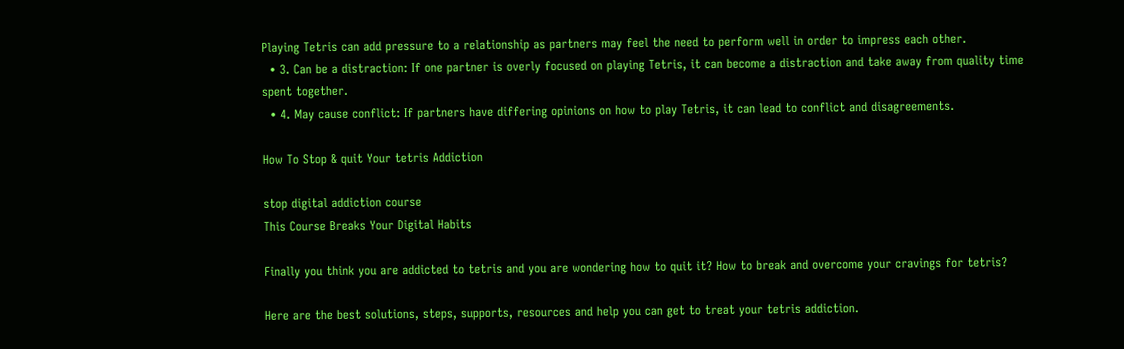Playing Tetris can add pressure to a relationship as partners may feel the need to perform well in order to impress each other.
  • 3. Can be a distraction: If one partner is overly focused on playing Tetris, it can become a distraction and take away from quality time spent together.
  • 4. May cause conflict: If partners have differing opinions on how to play Tetris, it can lead to conflict and disagreements.

How To Stop & quit Your tetris Addiction

stop digital addiction course
This Course Breaks Your Digital Habits

Finally you think you are addicted to tetris and you are wondering how to quit it? How to break and overcome your cravings for tetris?

Here are the best solutions, steps, supports, resources and help you can get to treat your tetris addiction.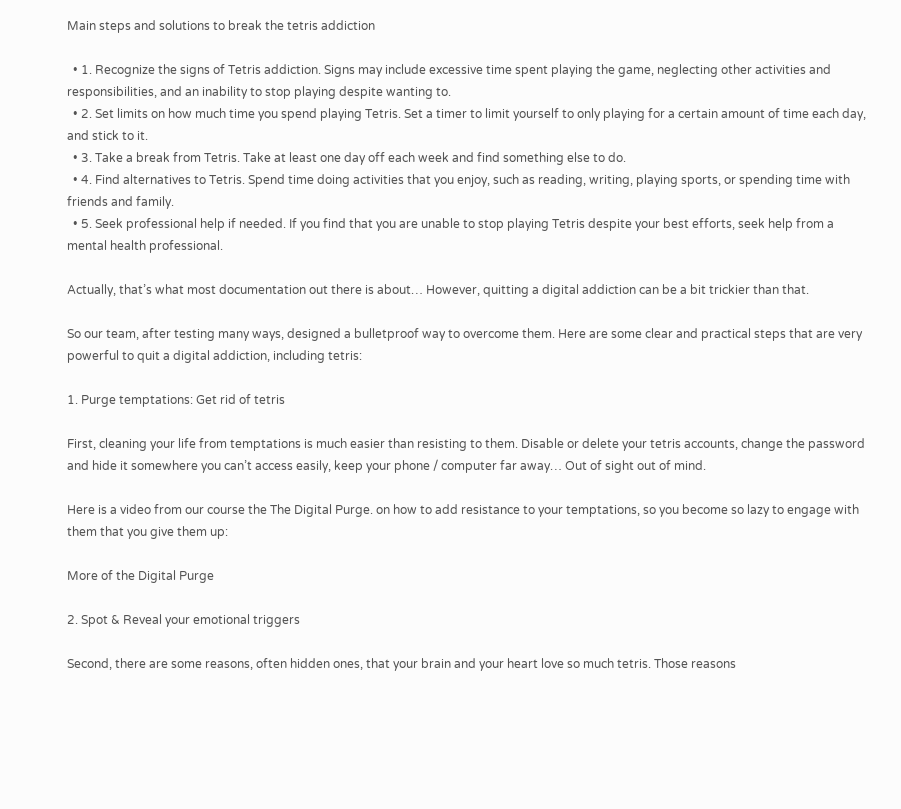Main steps and solutions to break the tetris addiction

  • 1. Recognize the signs of Tetris addiction. Signs may include excessive time spent playing the game, neglecting other activities and responsibilities, and an inability to stop playing despite wanting to.
  • 2. Set limits on how much time you spend playing Tetris. Set a timer to limit yourself to only playing for a certain amount of time each day, and stick to it.
  • 3. Take a break from Tetris. Take at least one day off each week and find something else to do.
  • 4. Find alternatives to Tetris. Spend time doing activities that you enjoy, such as reading, writing, playing sports, or spending time with friends and family.
  • 5. Seek professional help if needed. If you find that you are unable to stop playing Tetris despite your best efforts, seek help from a mental health professional.

Actually, that’s what most documentation out there is about… However, quitting a digital addiction can be a bit trickier than that.

So our team, after testing many ways, designed a bulletproof way to overcome them. Here are some clear and practical steps that are very powerful to quit a digital addiction, including tetris:

1. Purge temptations: Get rid of tetris

First, cleaning your life from temptations is much easier than resisting to them. Disable or delete your tetris accounts, change the password and hide it somewhere you can’t access easily, keep your phone / computer far away… Out of sight out of mind.

Here is a video from our course the The Digital Purge. on how to add resistance to your temptations, so you become so lazy to engage with them that you give them up:

More of the Digital Purge

2. Spot & Reveal your emotional triggers

Second, there are some reasons, often hidden ones, that your brain and your heart love so much tetris. Those reasons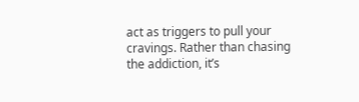act as triggers to pull your cravings. Rather than chasing the addiction, it’s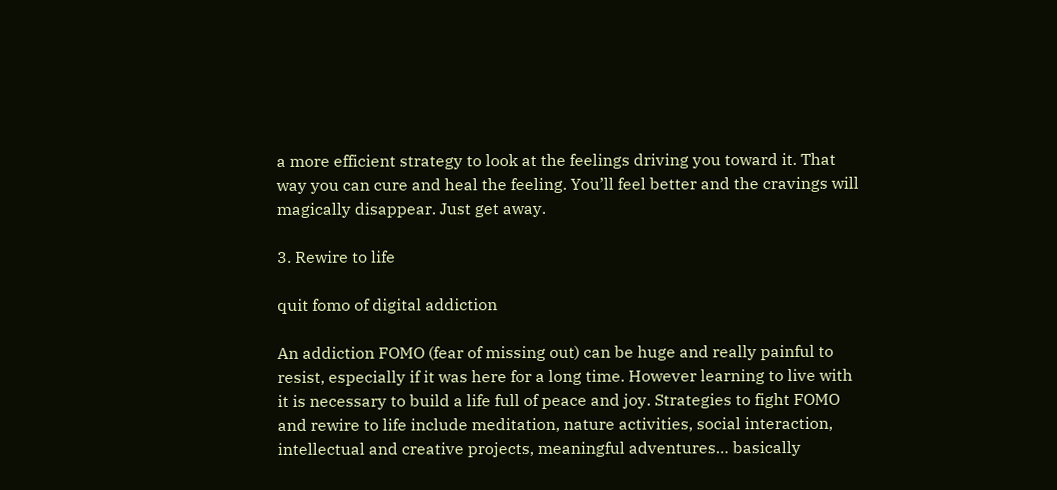a more efficient strategy to look at the feelings driving you toward it. That way you can cure and heal the feeling. You’ll feel better and the cravings will magically disappear. Just get away.

3. Rewire to life

quit fomo of digital addiction

An addiction FOMO (fear of missing out) can be huge and really painful to resist, especially if it was here for a long time. However learning to live with it is necessary to build a life full of peace and joy. Strategies to fight FOMO and rewire to life include meditation, nature activities, social interaction, intellectual and creative projects, meaningful adventures… basically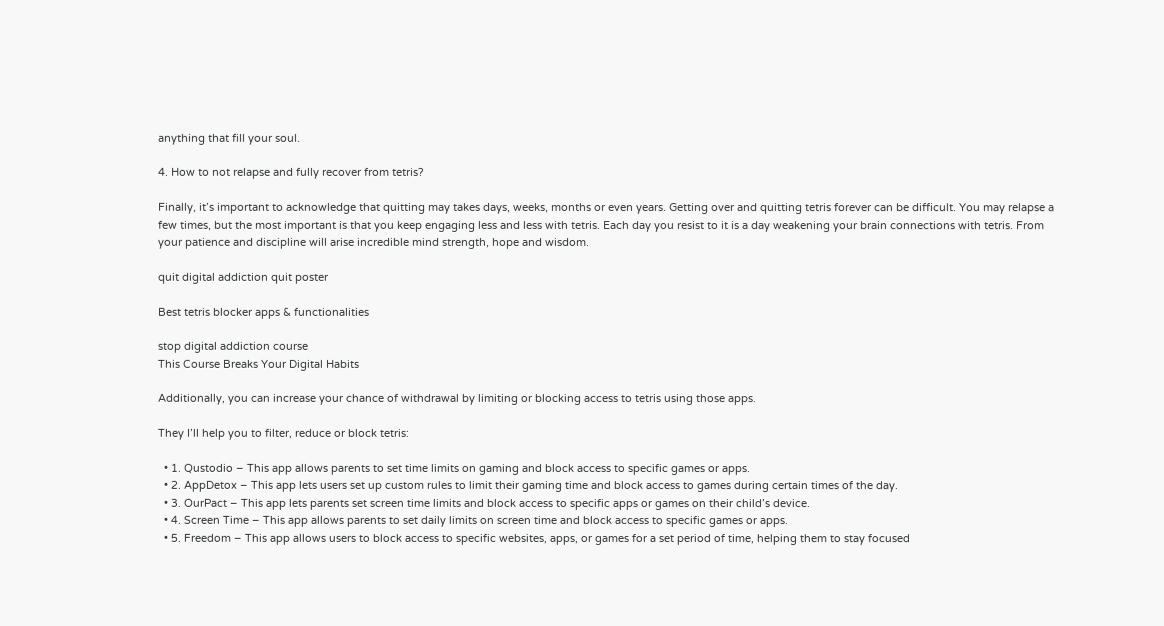anything that fill your soul.

4. How to not relapse and fully recover from tetris?

Finally, it’s important to acknowledge that quitting may takes days, weeks, months or even years. Getting over and quitting tetris forever can be difficult. You may relapse a few times, but the most important is that you keep engaging less and less with tetris. Each day you resist to it is a day weakening your brain connections with tetris. From your patience and discipline will arise incredible mind strength, hope and wisdom.

quit digital addiction quit poster

Best tetris blocker apps & functionalities

stop digital addiction course
This Course Breaks Your Digital Habits

Additionally, you can increase your chance of withdrawal by limiting or blocking access to tetris using those apps.

They I’ll help you to filter, reduce or block tetris:

  • 1. Qustodio – This app allows parents to set time limits on gaming and block access to specific games or apps.
  • 2. AppDetox – This app lets users set up custom rules to limit their gaming time and block access to games during certain times of the day.
  • 3. OurPact – This app lets parents set screen time limits and block access to specific apps or games on their child’s device.
  • 4. Screen Time – This app allows parents to set daily limits on screen time and block access to specific games or apps.
  • 5. Freedom – This app allows users to block access to specific websites, apps, or games for a set period of time, helping them to stay focused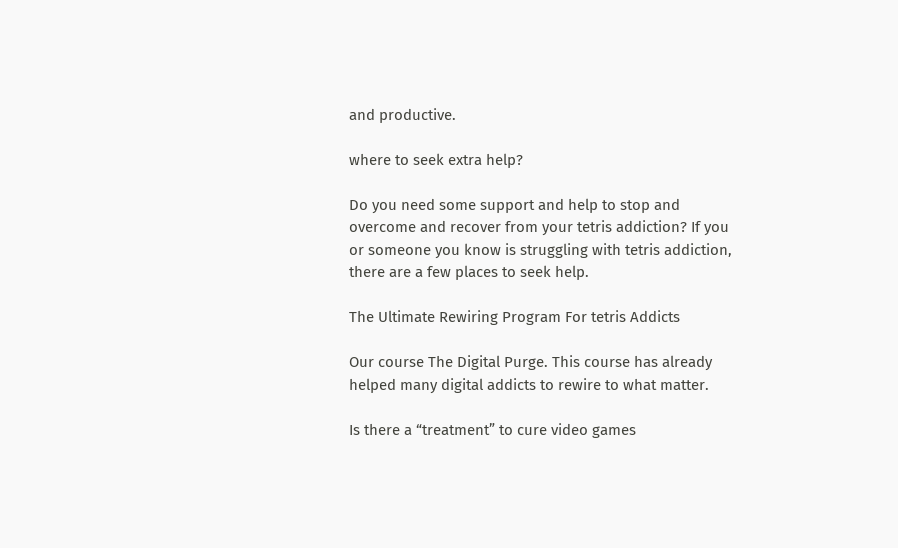and productive.

where to seek extra help?

Do you need some support and help to stop and overcome and recover from your tetris addiction? If you or someone you know is struggling with tetris addiction, there are a few places to seek help.

The Ultimate Rewiring Program For tetris Addicts

Our course The Digital Purge. This course has already helped many digital addicts to rewire to what matter.

Is there a “treatment” to cure video games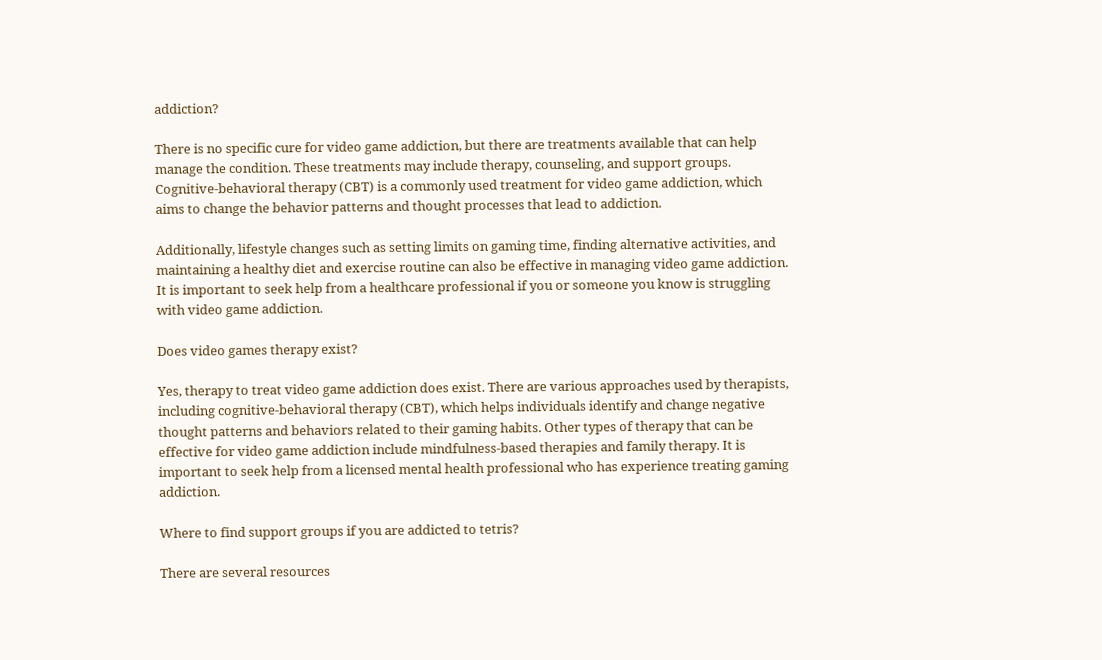addiction?

There is no specific cure for video game addiction, but there are treatments available that can help manage the condition. These treatments may include therapy, counseling, and support groups. Cognitive-behavioral therapy (CBT) is a commonly used treatment for video game addiction, which aims to change the behavior patterns and thought processes that lead to addiction.

Additionally, lifestyle changes such as setting limits on gaming time, finding alternative activities, and maintaining a healthy diet and exercise routine can also be effective in managing video game addiction. It is important to seek help from a healthcare professional if you or someone you know is struggling with video game addiction.

Does video games therapy exist?

Yes, therapy to treat video game addiction does exist. There are various approaches used by therapists, including cognitive-behavioral therapy (CBT), which helps individuals identify and change negative thought patterns and behaviors related to their gaming habits. Other types of therapy that can be effective for video game addiction include mindfulness-based therapies and family therapy. It is important to seek help from a licensed mental health professional who has experience treating gaming addiction.

Where to find support groups if you are addicted to tetris?

There are several resources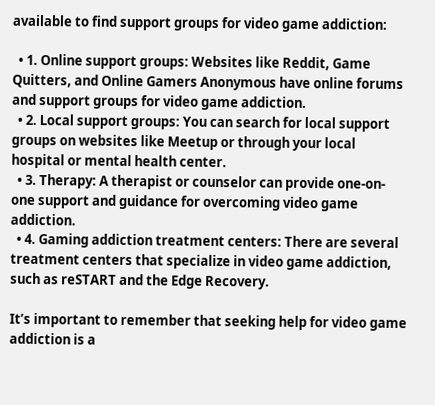available to find support groups for video game addiction:

  • 1. Online support groups: Websites like Reddit, Game Quitters, and Online Gamers Anonymous have online forums and support groups for video game addiction.
  • 2. Local support groups: You can search for local support groups on websites like Meetup or through your local hospital or mental health center.
  • 3. Therapy: A therapist or counselor can provide one-on-one support and guidance for overcoming video game addiction.
  • 4. Gaming addiction treatment centers: There are several treatment centers that specialize in video game addiction, such as reSTART and the Edge Recovery.

It’s important to remember that seeking help for video game addiction is a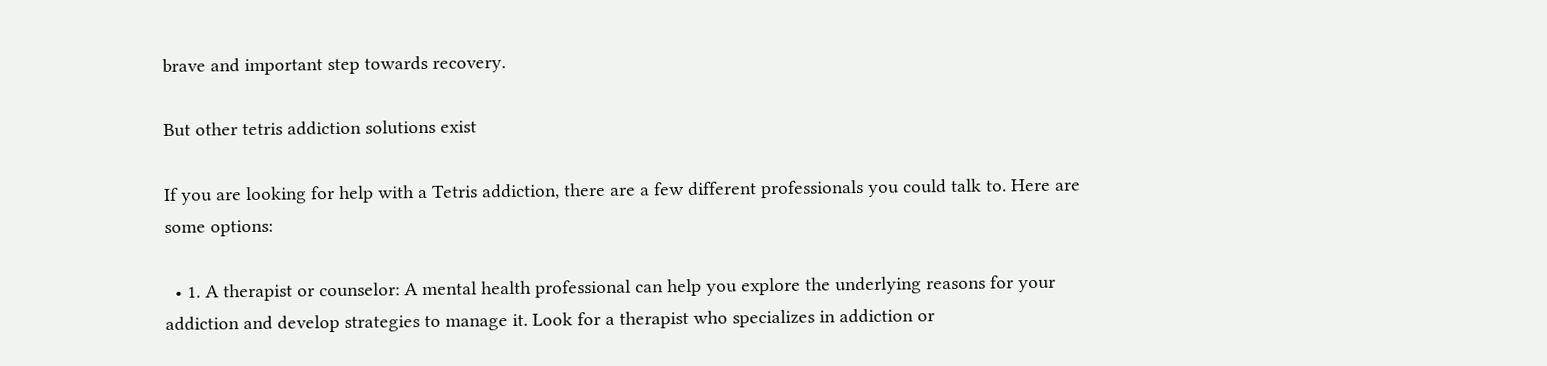brave and important step towards recovery.

But other tetris addiction solutions exist

If you are looking for help with a Tetris addiction, there are a few different professionals you could talk to. Here are some options:

  • 1. A therapist or counselor: A mental health professional can help you explore the underlying reasons for your addiction and develop strategies to manage it. Look for a therapist who specializes in addiction or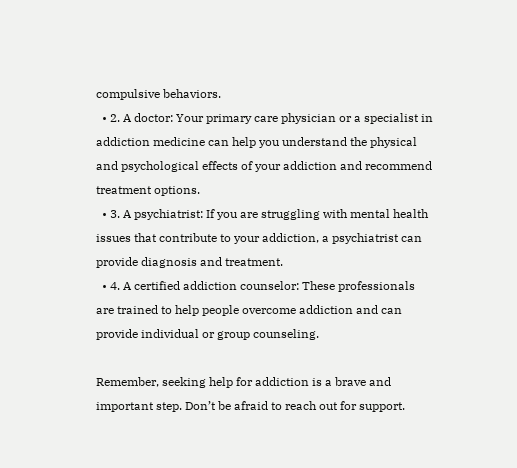compulsive behaviors.
  • 2. A doctor: Your primary care physician or a specialist in addiction medicine can help you understand the physical and psychological effects of your addiction and recommend treatment options.
  • 3. A psychiatrist: If you are struggling with mental health issues that contribute to your addiction, a psychiatrist can provide diagnosis and treatment.
  • 4. A certified addiction counselor: These professionals are trained to help people overcome addiction and can provide individual or group counseling.

Remember, seeking help for addiction is a brave and important step. Don’t be afraid to reach out for support.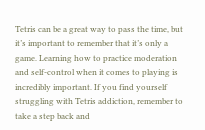Tetris can be a great way to pass the time, but it’s important to remember that it’s only a game. Learning how to practice moderation and self-control when it comes to playing is incredibly important. If you find yourself struggling with Tetris addiction, remember to take a step back and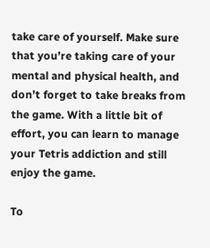take care of yourself. Make sure that you’re taking care of your mental and physical health, and don’t forget to take breaks from the game. With a little bit of effort, you can learn to manage your Tetris addiction and still enjoy the game.

To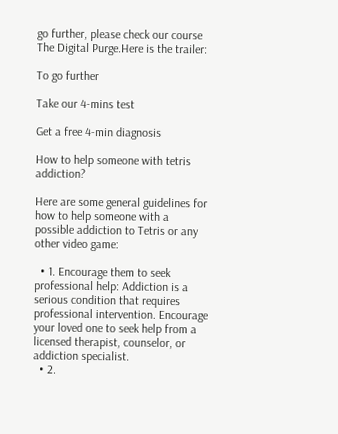go further, please check our course The Digital Purge.Here is the trailer:

To go further

Take our 4-mins test

Get a free 4-min diagnosis

How to help someone with tetris addiction?

Here are some general guidelines for how to help someone with a possible addiction to Tetris or any other video game:

  • 1. Encourage them to seek professional help: Addiction is a serious condition that requires professional intervention. Encourage your loved one to seek help from a licensed therapist, counselor, or addiction specialist.
  • 2.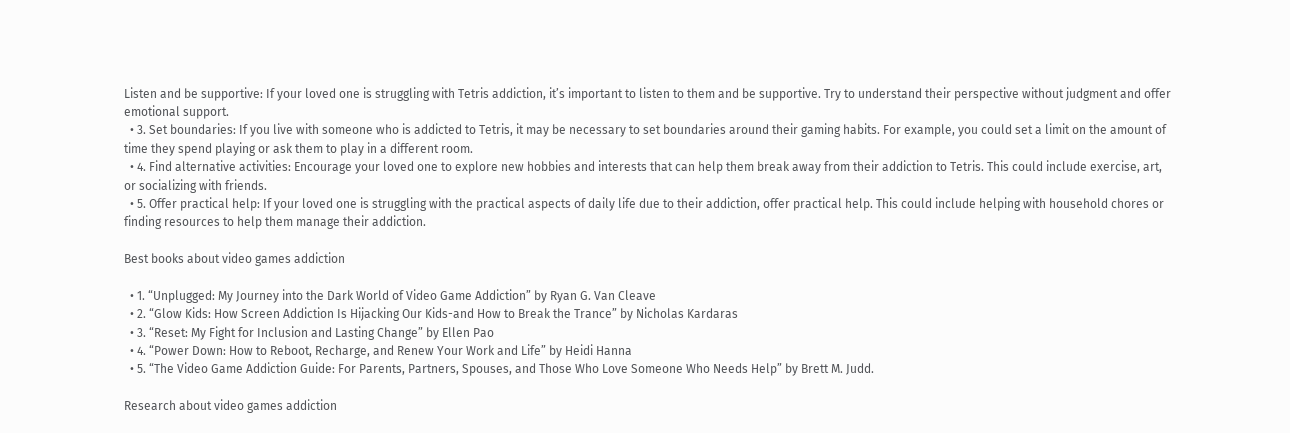Listen and be supportive: If your loved one is struggling with Tetris addiction, it’s important to listen to them and be supportive. Try to understand their perspective without judgment and offer emotional support.
  • 3. Set boundaries: If you live with someone who is addicted to Tetris, it may be necessary to set boundaries around their gaming habits. For example, you could set a limit on the amount of time they spend playing or ask them to play in a different room.
  • 4. Find alternative activities: Encourage your loved one to explore new hobbies and interests that can help them break away from their addiction to Tetris. This could include exercise, art, or socializing with friends.
  • 5. Offer practical help: If your loved one is struggling with the practical aspects of daily life due to their addiction, offer practical help. This could include helping with household chores or finding resources to help them manage their addiction.

Best books about video games addiction

  • 1. “Unplugged: My Journey into the Dark World of Video Game Addiction” by Ryan G. Van Cleave
  • 2. “Glow Kids: How Screen Addiction Is Hijacking Our Kids-and How to Break the Trance” by Nicholas Kardaras
  • 3. “Reset: My Fight for Inclusion and Lasting Change” by Ellen Pao
  • 4. “Power Down: How to Reboot, Recharge, and Renew Your Work and Life” by Heidi Hanna
  • 5. “The Video Game Addiction Guide: For Parents, Partners, Spouses, and Those Who Love Someone Who Needs Help” by Brett M. Judd.

Research about video games addiction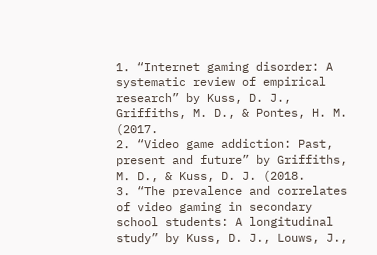1. “Internet gaming disorder: A systematic review of empirical research” by Kuss, D. J., Griffiths, M. D., & Pontes, H. M. (2017.
2. “Video game addiction: Past, present and future” by Griffiths, M. D., & Kuss, D. J. (2018.
3. “The prevalence and correlates of video gaming in secondary school students: A longitudinal study” by Kuss, D. J., Louws, J.,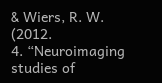& Wiers, R. W. (2012.
4. “Neuroimaging studies of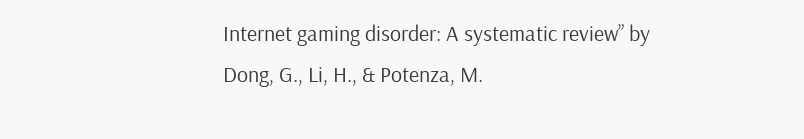Internet gaming disorder: A systematic review” by Dong, G., Li, H., & Potenza, M.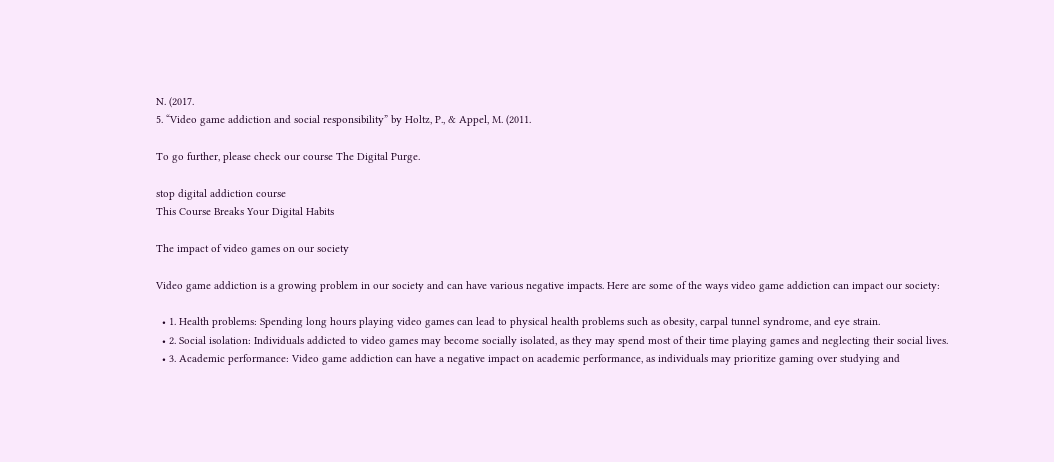N. (2017.
5. “Video game addiction and social responsibility” by Holtz, P., & Appel, M. (2011.

To go further, please check our course The Digital Purge.

stop digital addiction course
This Course Breaks Your Digital Habits

The impact of video games on our society

Video game addiction is a growing problem in our society and can have various negative impacts. Here are some of the ways video game addiction can impact our society:

  • 1. Health problems: Spending long hours playing video games can lead to physical health problems such as obesity, carpal tunnel syndrome, and eye strain.
  • 2. Social isolation: Individuals addicted to video games may become socially isolated, as they may spend most of their time playing games and neglecting their social lives.
  • 3. Academic performance: Video game addiction can have a negative impact on academic performance, as individuals may prioritize gaming over studying and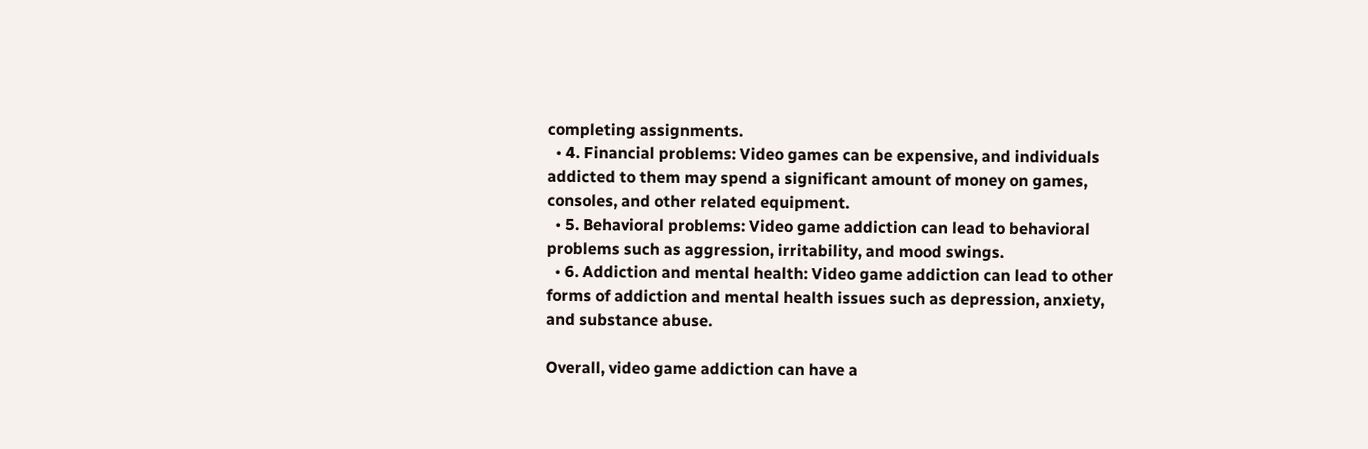completing assignments.
  • 4. Financial problems: Video games can be expensive, and individuals addicted to them may spend a significant amount of money on games, consoles, and other related equipment.
  • 5. Behavioral problems: Video game addiction can lead to behavioral problems such as aggression, irritability, and mood swings.
  • 6. Addiction and mental health: Video game addiction can lead to other forms of addiction and mental health issues such as depression, anxiety, and substance abuse.

Overall, video game addiction can have a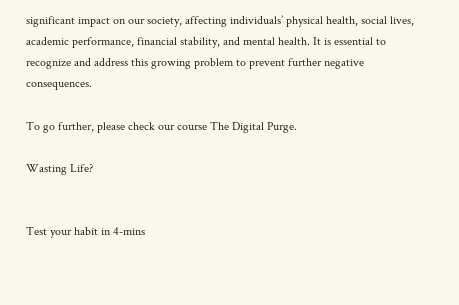significant impact on our society, affecting individuals’ physical health, social lives, academic performance, financial stability, and mental health. It is essential to recognize and address this growing problem to prevent further negative consequences.

To go further, please check our course The Digital Purge.

Wasting Life?


Test your habit in 4-mins